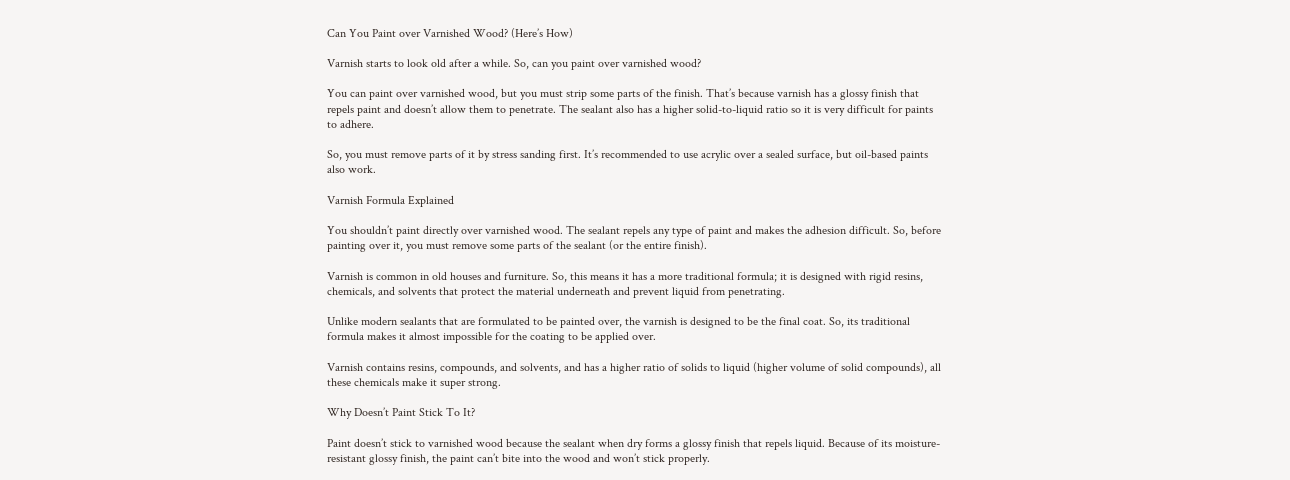Can You Paint over Varnished Wood? (Here’s How)

Varnish starts to look old after a while. So, can you paint over varnished wood?

You can paint over varnished wood, but you must strip some parts of the finish. That’s because varnish has a glossy finish that repels paint and doesn’t allow them to penetrate. The sealant also has a higher solid-to-liquid ratio so it is very difficult for paints to adhere.

So, you must remove parts of it by stress sanding first. It’s recommended to use acrylic over a sealed surface, but oil-based paints also work.

Varnish Formula Explained

You shouldn’t paint directly over varnished wood. The sealant repels any type of paint and makes the adhesion difficult. So, before painting over it, you must remove some parts of the sealant (or the entire finish).

Varnish is common in old houses and furniture. So, this means it has a more traditional formula; it is designed with rigid resins, chemicals, and solvents that protect the material underneath and prevent liquid from penetrating.

Unlike modern sealants that are formulated to be painted over, the varnish is designed to be the final coat. So, its traditional formula makes it almost impossible for the coating to be applied over.

Varnish contains resins, compounds, and solvents, and has a higher ratio of solids to liquid (higher volume of solid compounds), all these chemicals make it super strong.

Why Doesn’t Paint Stick To It?

Paint doesn’t stick to varnished wood because the sealant when dry forms a glossy finish that repels liquid. Because of its moisture-resistant glossy finish, the paint can’t bite into the wood and won’t stick properly.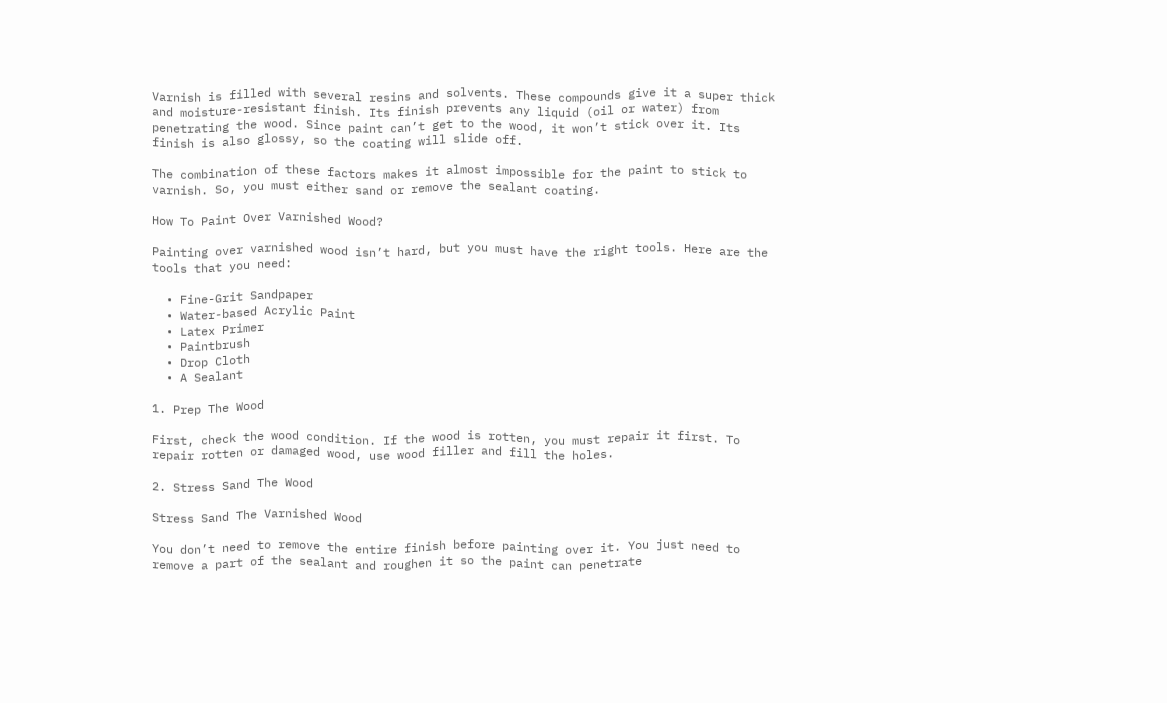Varnish is filled with several resins and solvents. These compounds give it a super thick and moisture-resistant finish. Its finish prevents any liquid (oil or water) from penetrating the wood. Since paint can’t get to the wood, it won’t stick over it. Its finish is also glossy, so the coating will slide off.

The combination of these factors makes it almost impossible for the paint to stick to varnish. So, you must either sand or remove the sealant coating.

How To Paint Over Varnished Wood?

Painting over varnished wood isn’t hard, but you must have the right tools. Here are the tools that you need:

  • Fine-Grit Sandpaper
  • Water-based Acrylic Paint
  • Latex Primer
  • Paintbrush
  • Drop Cloth
  • A Sealant

1. Prep The Wood

First, check the wood condition. If the wood is rotten, you must repair it first. To repair rotten or damaged wood, use wood filler and fill the holes.

2. Stress Sand The Wood

Stress Sand The Varnished Wood

You don’t need to remove the entire finish before painting over it. You just need to remove a part of the sealant and roughen it so the paint can penetrate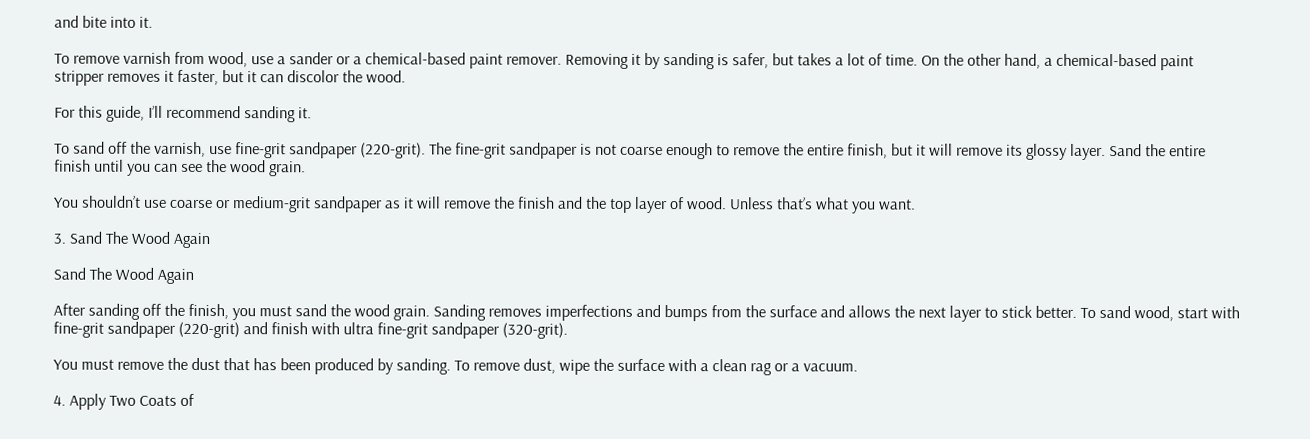and bite into it.

To remove varnish from wood, use a sander or a chemical-based paint remover. Removing it by sanding is safer, but takes a lot of time. On the other hand, a chemical-based paint stripper removes it faster, but it can discolor the wood.

For this guide, I’ll recommend sanding it.

To sand off the varnish, use fine-grit sandpaper (220-grit). The fine-grit sandpaper is not coarse enough to remove the entire finish, but it will remove its glossy layer. Sand the entire finish until you can see the wood grain.

You shouldn’t use coarse or medium-grit sandpaper as it will remove the finish and the top layer of wood. Unless that’s what you want.

3. Sand The Wood Again

Sand The Wood Again

After sanding off the finish, you must sand the wood grain. Sanding removes imperfections and bumps from the surface and allows the next layer to stick better. To sand wood, start with fine-grit sandpaper (220-grit) and finish with ultra fine-grit sandpaper (320-grit).

You must remove the dust that has been produced by sanding. To remove dust, wipe the surface with a clean rag or a vacuum.

4. Apply Two Coats of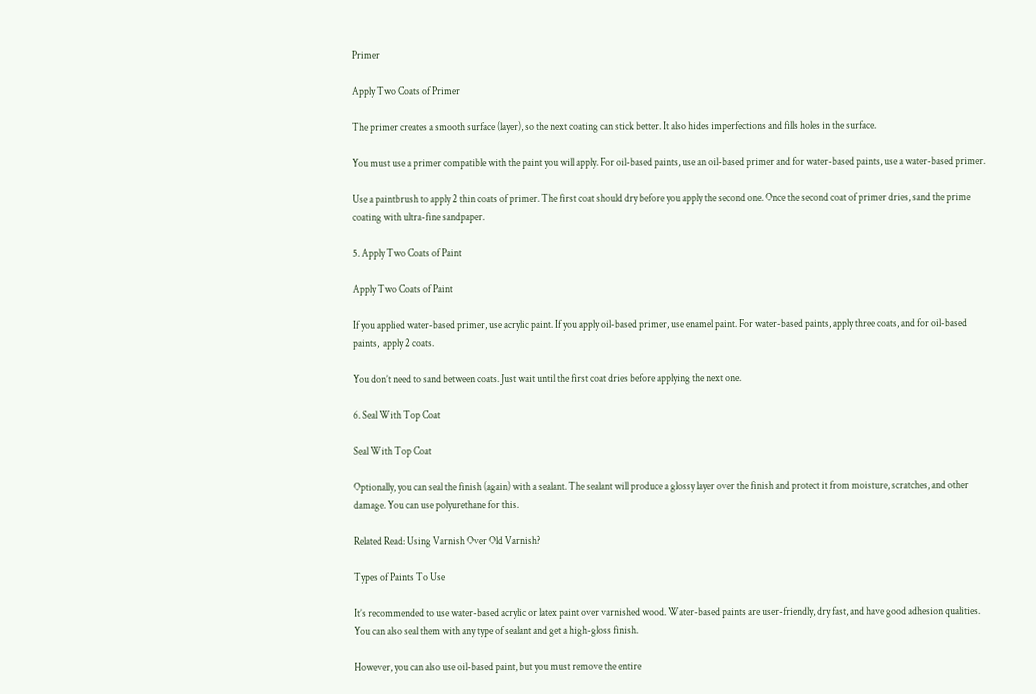Primer

Apply Two Coats of Primer

The primer creates a smooth surface (layer), so the next coating can stick better. It also hides imperfections and fills holes in the surface.

You must use a primer compatible with the paint you will apply. For oil-based paints, use an oil-based primer and for water-based paints, use a water-based primer.

Use a paintbrush to apply 2 thin coats of primer. The first coat should dry before you apply the second one. Once the second coat of primer dries, sand the prime coating with ultra-fine sandpaper.

5. Apply Two Coats of Paint

Apply Two Coats of Paint

If you applied water-based primer, use acrylic paint. If you apply oil-based primer, use enamel paint. For water-based paints, apply three coats, and for oil-based paints,  apply 2 coats.

You don’t need to sand between coats. Just wait until the first coat dries before applying the next one.

6. Seal With Top Coat

Seal With Top Coat

Optionally, you can seal the finish (again) with a sealant. The sealant will produce a glossy layer over the finish and protect it from moisture, scratches, and other damage. You can use polyurethane for this.

Related Read: Using Varnish Over Old Varnish?

Types of Paints To Use

It’s recommended to use water-based acrylic or latex paint over varnished wood. Water-based paints are user-friendly, dry fast, and have good adhesion qualities. You can also seal them with any type of sealant and get a high-gloss finish.

However, you can also use oil-based paint, but you must remove the entire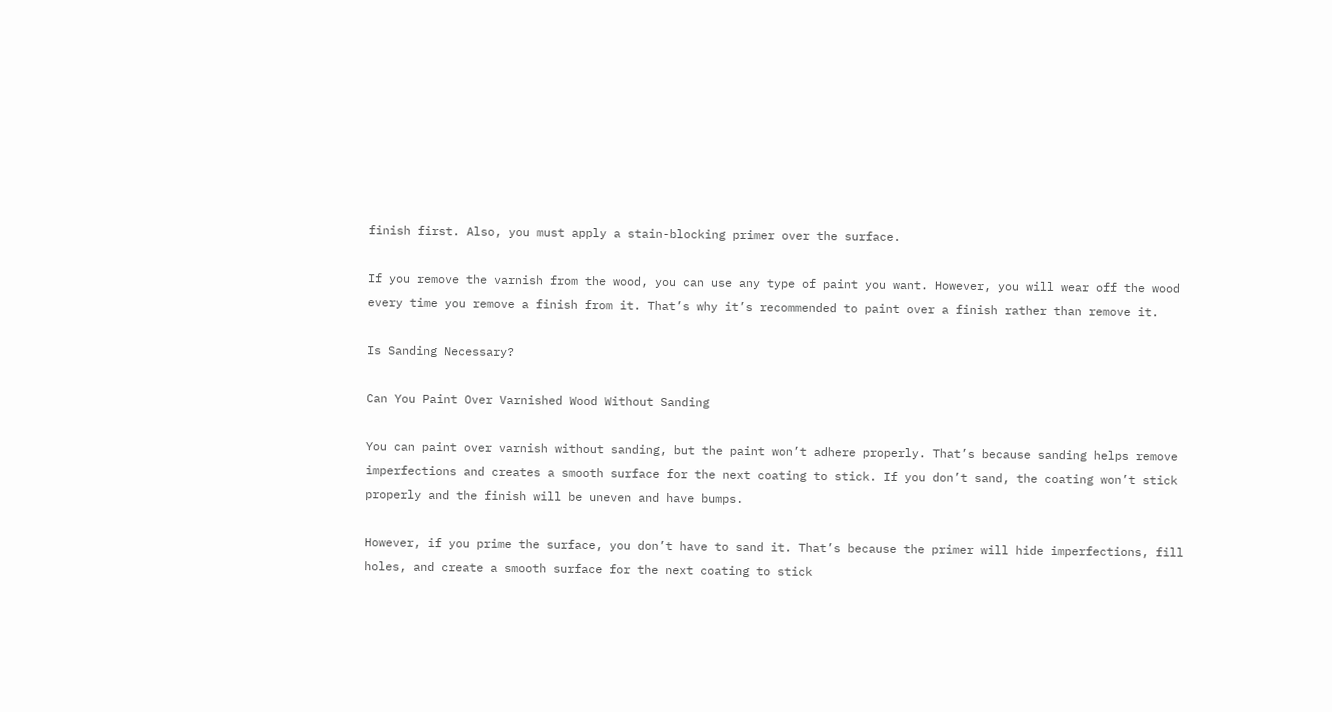finish first. Also, you must apply a stain-blocking primer over the surface.

If you remove the varnish from the wood, you can use any type of paint you want. However, you will wear off the wood every time you remove a finish from it. That’s why it’s recommended to paint over a finish rather than remove it.

Is Sanding Necessary?

Can You Paint Over Varnished Wood Without Sanding

You can paint over varnish without sanding, but the paint won’t adhere properly. That’s because sanding helps remove imperfections and creates a smooth surface for the next coating to stick. If you don’t sand, the coating won’t stick properly and the finish will be uneven and have bumps.

However, if you prime the surface, you don’t have to sand it. That’s because the primer will hide imperfections, fill holes, and create a smooth surface for the next coating to stick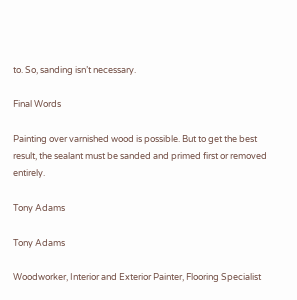to. So, sanding isn’t necessary.

Final Words

Painting over varnished wood is possible. But to get the best result, the sealant must be sanded and primed first or removed entirely.

Tony Adams

Tony Adams

Woodworker, Interior and Exterior Painter, Flooring Specialist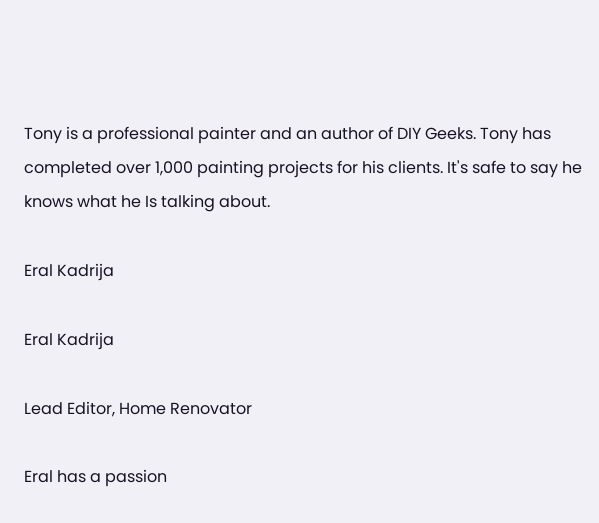Tony is a professional painter and an author of DIY Geeks. Tony has completed over 1,000 painting projects for his clients. It's safe to say he knows what he Is talking about.

Eral Kadrija

Eral Kadrija

Lead Editor, Home Renovator

Eral has a passion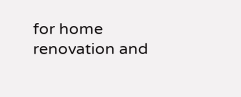for home renovation and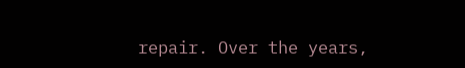repair. Over the years,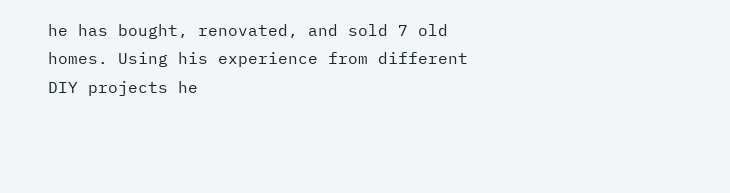he has bought, renovated, and sold 7 old homes. Using his experience from different DIY projects he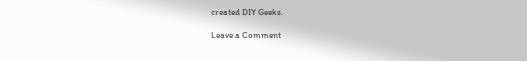created DIY Geeks.

Leave a Comment